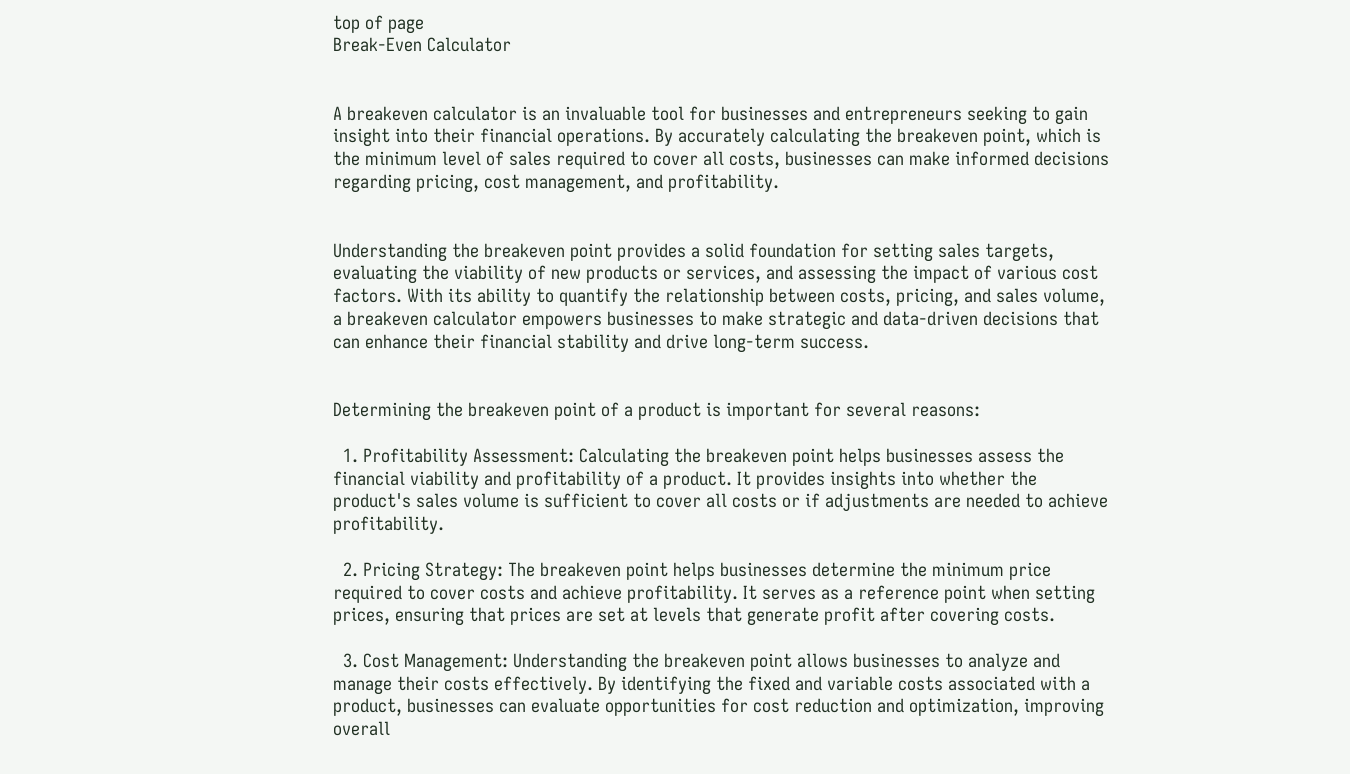top of page
Break-Even Calculator


A breakeven calculator is an invaluable tool for businesses and entrepreneurs seeking to gain insight into their financial operations. By accurately calculating the breakeven point, which is the minimum level of sales required to cover all costs, businesses can make informed decisions regarding pricing, cost management, and profitability.


Understanding the breakeven point provides a solid foundation for setting sales targets, evaluating the viability of new products or services, and assessing the impact of various cost factors. With its ability to quantify the relationship between costs, pricing, and sales volume, a breakeven calculator empowers businesses to make strategic and data-driven decisions that can enhance their financial stability and drive long-term success.


Determining the breakeven point of a product is important for several reasons:

  1. Profitability Assessment: Calculating the breakeven point helps businesses assess the financial viability and profitability of a product. It provides insights into whether the product's sales volume is sufficient to cover all costs or if adjustments are needed to achieve profitability.

  2. Pricing Strategy: The breakeven point helps businesses determine the minimum price required to cover costs and achieve profitability. It serves as a reference point when setting prices, ensuring that prices are set at levels that generate profit after covering costs.

  3. Cost Management: Understanding the breakeven point allows businesses to analyze and manage their costs effectively. By identifying the fixed and variable costs associated with a product, businesses can evaluate opportunities for cost reduction and optimization, improving overall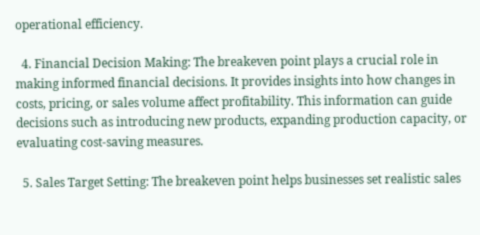operational efficiency.

  4. Financial Decision Making: The breakeven point plays a crucial role in making informed financial decisions. It provides insights into how changes in costs, pricing, or sales volume affect profitability. This information can guide decisions such as introducing new products, expanding production capacity, or evaluating cost-saving measures.

  5. Sales Target Setting: The breakeven point helps businesses set realistic sales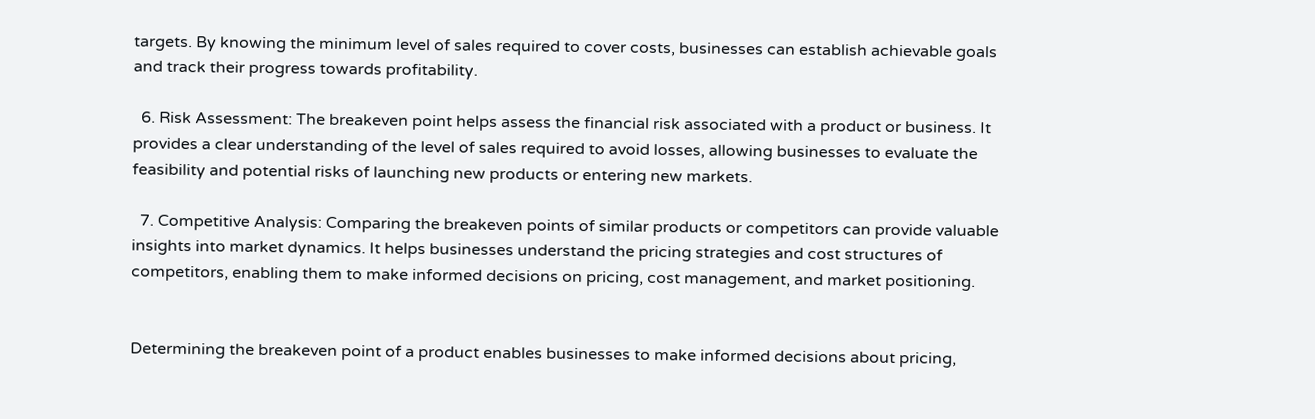targets. By knowing the minimum level of sales required to cover costs, businesses can establish achievable goals and track their progress towards profitability.

  6. Risk Assessment: The breakeven point helps assess the financial risk associated with a product or business. It provides a clear understanding of the level of sales required to avoid losses, allowing businesses to evaluate the feasibility and potential risks of launching new products or entering new markets.

  7. Competitive Analysis: Comparing the breakeven points of similar products or competitors can provide valuable insights into market dynamics. It helps businesses understand the pricing strategies and cost structures of competitors, enabling them to make informed decisions on pricing, cost management, and market positioning.


Determining the breakeven point of a product enables businesses to make informed decisions about pricing,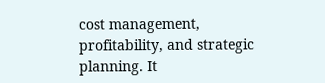cost management, profitability, and strategic planning. It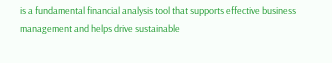is a fundamental financial analysis tool that supports effective business management and helps drive sustainable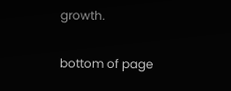growth.

bottom of page